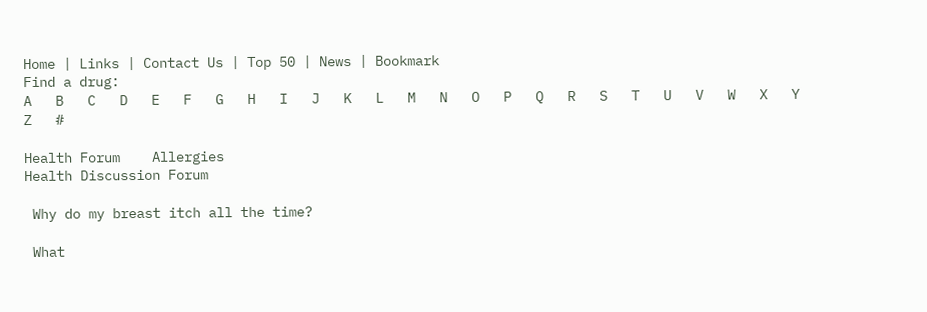Home | Links | Contact Us | Top 50 | News | Bookmark
Find a drug:
A   B   C   D   E   F   G   H   I   J   K   L   M   N   O   P   Q   R   S   T   U   V   W   X   Y   Z   #

Health Forum    Allergies
Health Discussion Forum

 Why do my breast itch all the time?

 What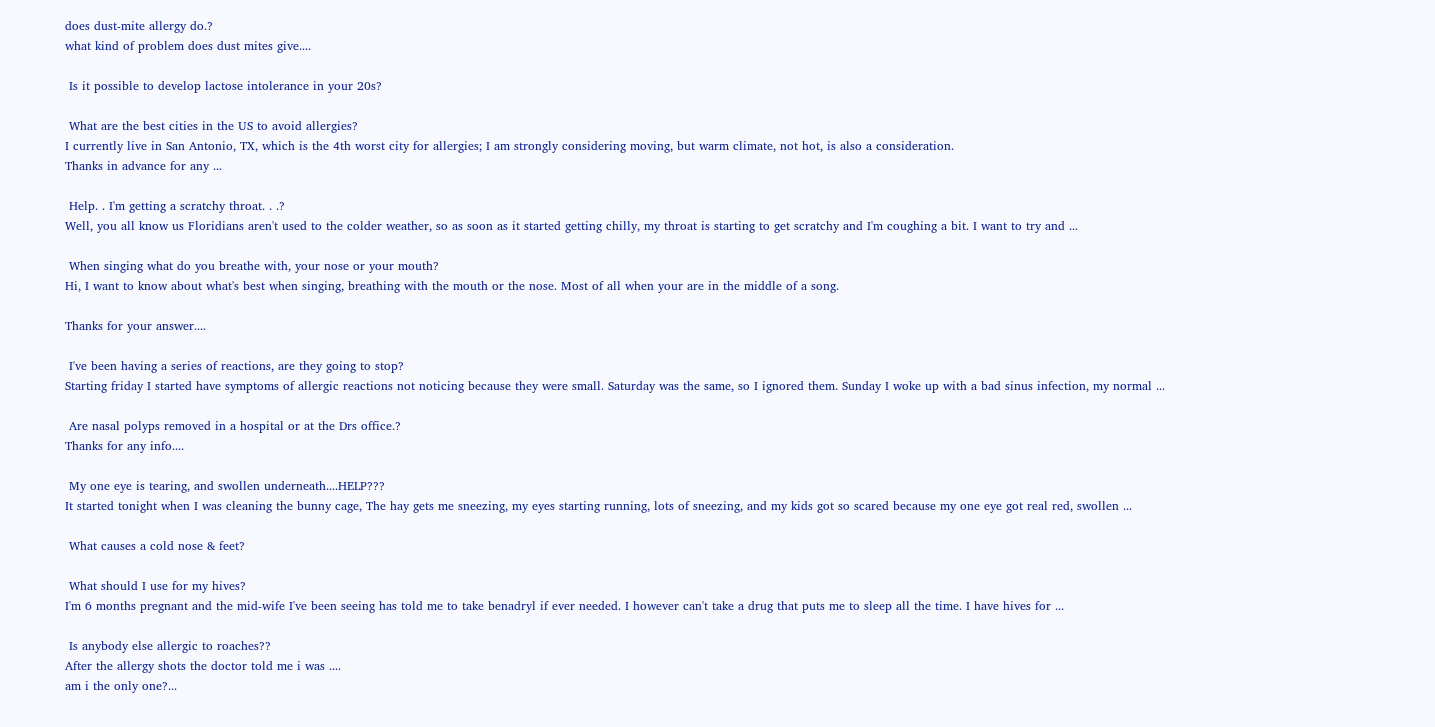does dust-mite allergy do.?
what kind of problem does dust mites give....

 Is it possible to develop lactose intolerance in your 20s?

 What are the best cities in the US to avoid allergies?
I currently live in San Antonio, TX, which is the 4th worst city for allergies; I am strongly considering moving, but warm climate, not hot, is also a consideration.
Thanks in advance for any ...

 Help. . I'm getting a scratchy throat. . .?
Well, you all know us Floridians aren't used to the colder weather, so as soon as it started getting chilly, my throat is starting to get scratchy and I'm coughing a bit. I want to try and ...

 When singing what do you breathe with, your nose or your mouth?
Hi, I want to know about what's best when singing, breathing with the mouth or the nose. Most of all when your are in the middle of a song.

Thanks for your answer....

 I've been having a series of reactions, are they going to stop?
Starting friday I started have symptoms of allergic reactions not noticing because they were small. Saturday was the same, so I ignored them. Sunday I woke up with a bad sinus infection, my normal ...

 Are nasal polyps removed in a hospital or at the Drs office.?
Thanks for any info....

 My one eye is tearing, and swollen underneath....HELP???
It started tonight when I was cleaning the bunny cage, The hay gets me sneezing, my eyes starting running, lots of sneezing, and my kids got so scared because my one eye got real red, swollen ...

 What causes a cold nose & feet?

 What should I use for my hives?
I'm 6 months pregnant and the mid-wife I've been seeing has told me to take benadryl if ever needed. I however can't take a drug that puts me to sleep all the time. I have hives for ...

 Is anybody else allergic to roaches??
After the allergy shots the doctor told me i was ....
am i the only one?...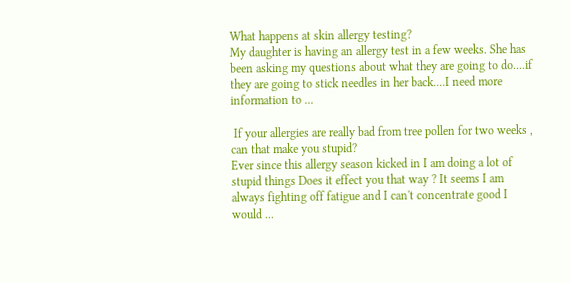What happens at skin allergy testing?
My daughter is having an allergy test in a few weeks. She has been asking my questions about what they are going to do....if they are going to stick needles in her back....I need more information to ...

 If your allergies are really bad from tree pollen for two weeks , can that make you stupid?
Ever since this allergy season kicked in I am doing a lot of stupid things Does it effect you that way ? It seems I am always fighting off fatigue and I can't concentrate good I would ...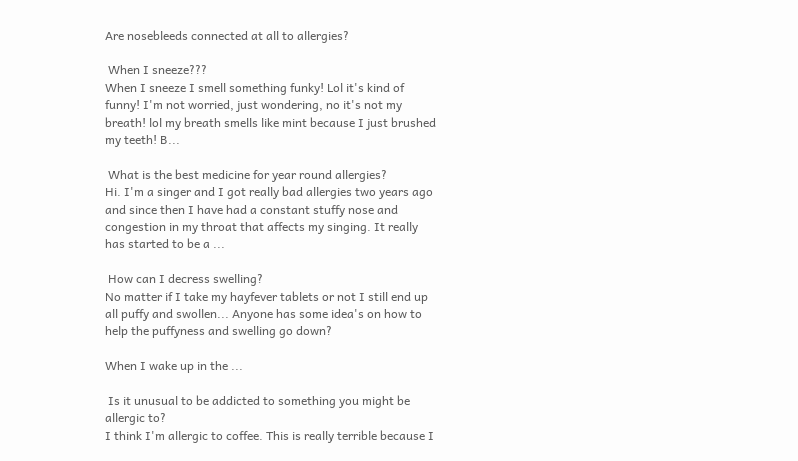Are nosebleeds connected at all to allergies?

 When I sneeze???
When I sneeze I smell something funky! Lol it's kind of funny! I'm not worried, just wondering, no it's not my breath! lol my breath smells like mint because I just brushed my teeth! B...

 What is the best medicine for year round allergies?
Hi. I'm a singer and I got really bad allergies two years ago and since then I have had a constant stuffy nose and congestion in my throat that affects my singing. It really has started to be a ...

 How can I decress swelling?
No matter if I take my hayfever tablets or not I still end up all puffy and swollen... Anyone has some idea's on how to help the puffyness and swelling go down?

When I wake up in the ...

 Is it unusual to be addicted to something you might be allergic to?
I think I'm allergic to coffee. This is really terrible because I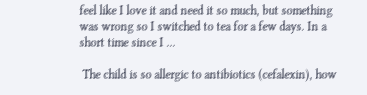feel like I love it and need it so much, but something was wrong so I switched to tea for a few days. In a short time since I ...

 The child is so allergic to antibiotics (cefalexin), how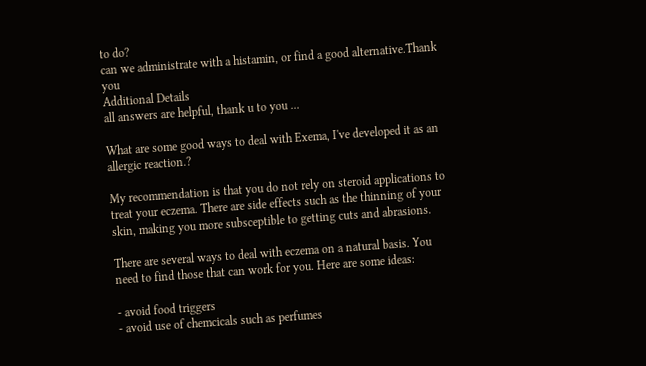to do?
can we administrate with a histamin, or find a good alternative.Thank you
Additional Details
all answers are helpful, thank u to you ...

What are some good ways to deal with Exema, I've developed it as an allergic reaction.?

My recommendation is that you do not rely on steroid applications to treat your eczema. There are side effects such as the thinning of your skin, making you more subsceptible to getting cuts and abrasions.

There are several ways to deal with eczema on a natural basis. You need to find those that can work for you. Here are some ideas:

- avoid food triggers
- avoid use of chemcicals such as perfumes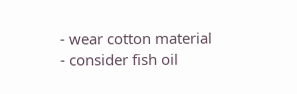- wear cotton material
- consider fish oil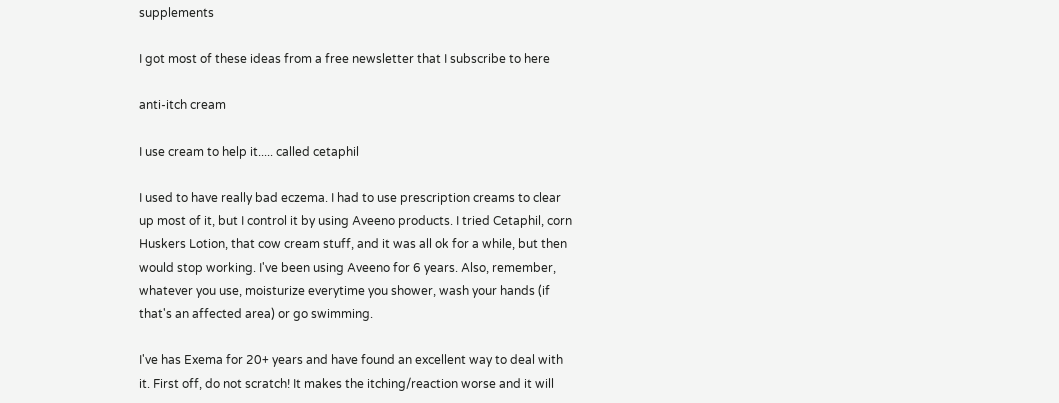supplements

I got most of these ideas from a free newsletter that I subscribe to here

anti-itch cream

I use cream to help it..... called cetaphil

I used to have really bad eczema. I had to use prescription creams to clear up most of it, but I control it by using Aveeno products. I tried Cetaphil, corn Huskers Lotion, that cow cream stuff, and it was all ok for a while, but then would stop working. I've been using Aveeno for 6 years. Also, remember, whatever you use, moisturize everytime you shower, wash your hands (if that's an affected area) or go swimming.

I've has Exema for 20+ years and have found an excellent way to deal with it. First off, do not scratch! It makes the itching/reaction worse and it will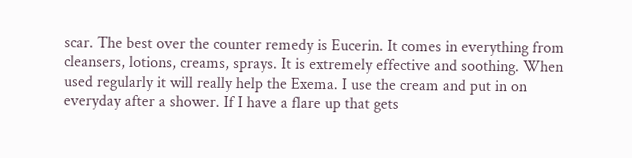scar. The best over the counter remedy is Eucerin. It comes in everything from cleansers, lotions, creams, sprays. It is extremely effective and soothing. When used regularly it will really help the Exema. I use the cream and put in on everyday after a shower. If I have a flare up that gets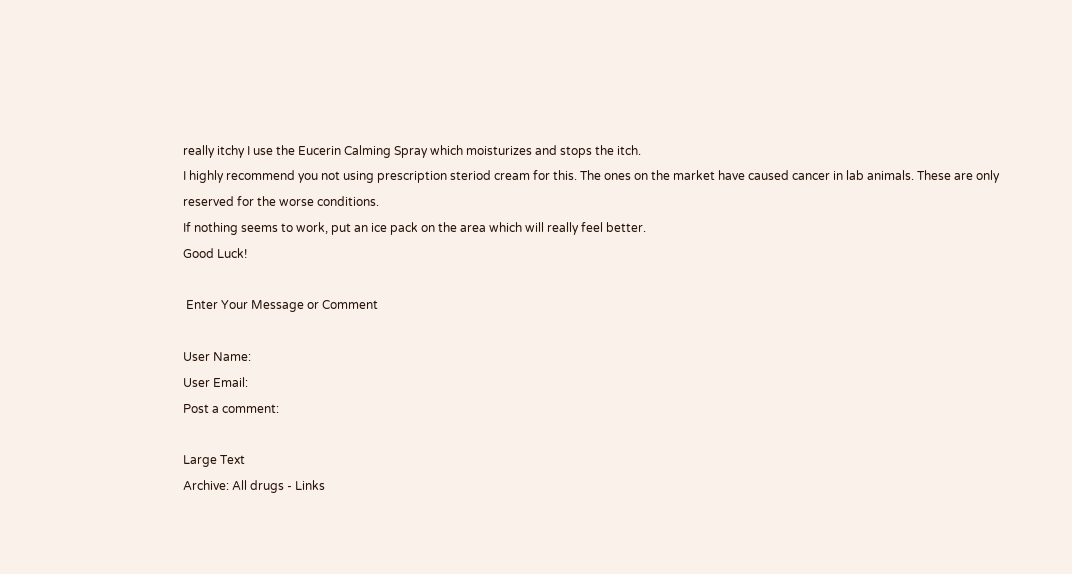really itchy I use the Eucerin Calming Spray which moisturizes and stops the itch.
I highly recommend you not using prescription steriod cream for this. The ones on the market have caused cancer in lab animals. These are only reserved for the worse conditions.
If nothing seems to work, put an ice pack on the area which will really feel better.
Good Luck!

 Enter Your Message or Comment

User Name:
User Email:
Post a comment:

Large Text
Archive: All drugs - Links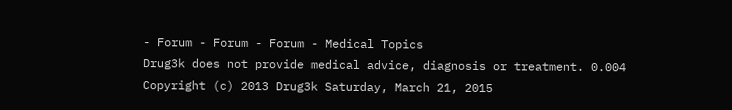- Forum - Forum - Forum - Medical Topics
Drug3k does not provide medical advice, diagnosis or treatment. 0.004
Copyright (c) 2013 Drug3k Saturday, March 21, 2015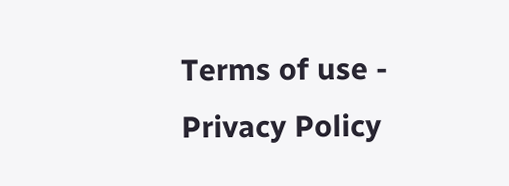Terms of use - Privacy Policy